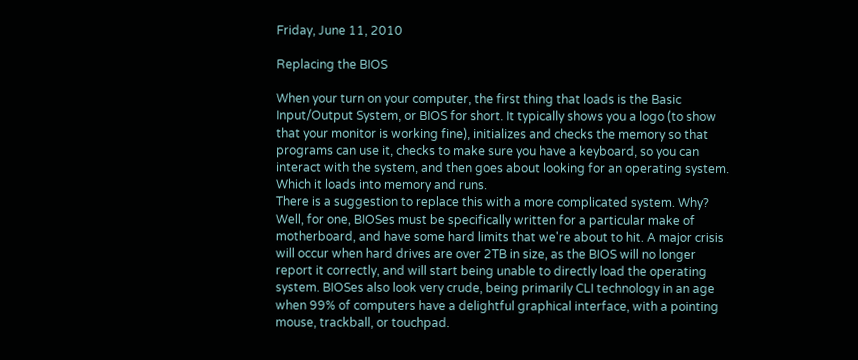Friday, June 11, 2010

Replacing the BIOS

When your turn on your computer, the first thing that loads is the Basic Input/Output System, or BIOS for short. It typically shows you a logo (to show that your monitor is working fine), initializes and checks the memory so that programs can use it, checks to make sure you have a keyboard, so you can interact with the system, and then goes about looking for an operating system. Which it loads into memory and runs.
There is a suggestion to replace this with a more complicated system. Why?
Well, for one, BIOSes must be specifically written for a particular make of motherboard, and have some hard limits that we're about to hit. A major crisis will occur when hard drives are over 2TB in size, as the BIOS will no longer report it correctly, and will start being unable to directly load the operating system. BIOSes also look very crude, being primarily CLI technology in an age when 99% of computers have a delightful graphical interface, with a pointing mouse, trackball, or touchpad.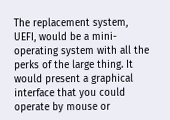The replacement system, UEFI, would be a mini-operating system with all the perks of the large thing. It would present a graphical interface that you could operate by mouse or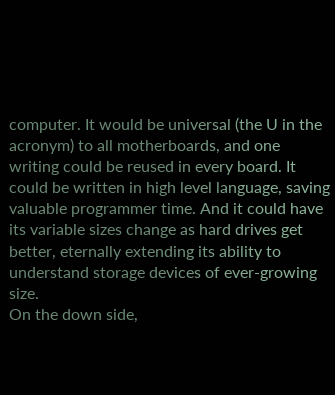computer. It would be universal (the U in the acronym) to all motherboards, and one writing could be reused in every board. It could be written in high level language, saving valuable programmer time. And it could have its variable sizes change as hard drives get better, eternally extending its ability to understand storage devices of ever-growing size.
On the down side,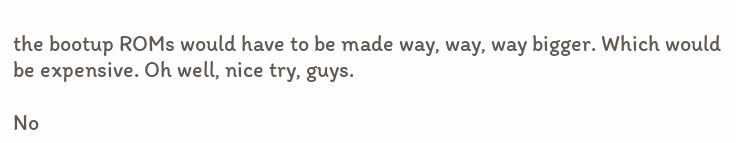the bootup ROMs would have to be made way, way, way bigger. Which would be expensive. Oh well, nice try, guys.

No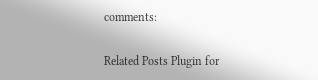comments:

Related Posts Plugin for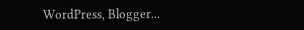WordPress, Blogger...